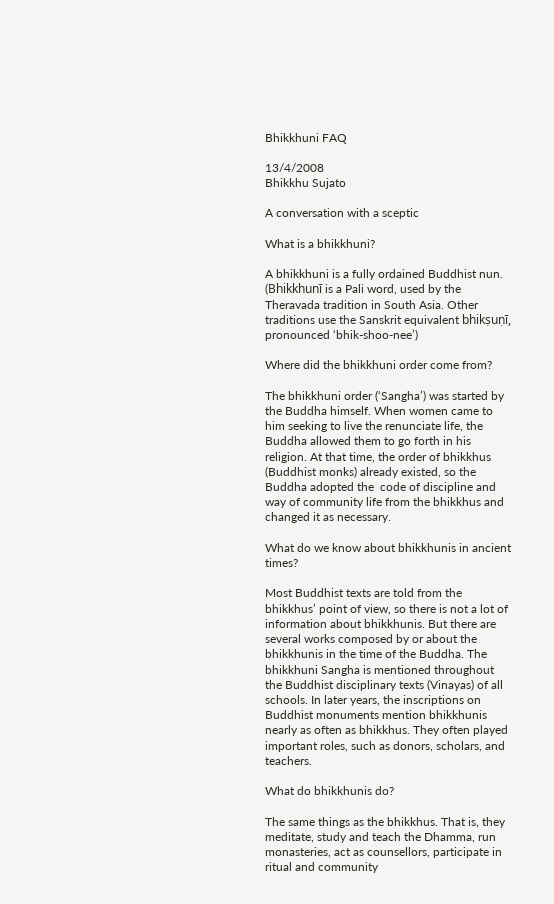Bhikkhuni FAQ

13/4/2008                                                           Bhikkhu Sujato

A conversation with a sceptic

What is a bhikkhuni?

A bhikkhuni is a fully ordained Buddhist nun. (Bhikkhunī is a Pali word, used by the Theravada tradition in South Asia. Other traditions use the Sanskrit equivalent bhikṣuṇī, pronounced ‘bhik-shoo-nee’)

Where did the bhikkhuni order come from?

The bhikkhuni order (‘Sangha’) was started by the Buddha himself. When women came to him seeking to live the renunciate life, the Buddha allowed them to go forth in his religion. At that time, the order of bhikkhus (Buddhist monks) already existed, so the Buddha adopted the  code of discipline and way of community life from the bhikkhus and changed it as necessary.

What do we know about bhikkhunis in ancient times?

Most Buddhist texts are told from the bhikkhus’ point of view, so there is not a lot of information about bhikkhunis. But there are several works composed by or about the bhikkhunis in the time of the Buddha. The bhikkhuni Sangha is mentioned throughout the Buddhist disciplinary texts (Vinayas) of all schools. In later years, the inscriptions on Buddhist monuments mention bhikkhunis nearly as often as bhikkhus. They often played important roles, such as donors, scholars, and teachers.

What do bhikkhunis do?

The same things as the bhikkhus. That is, they meditate, study and teach the Dhamma, run monasteries, act as counsellors, participate in ritual and community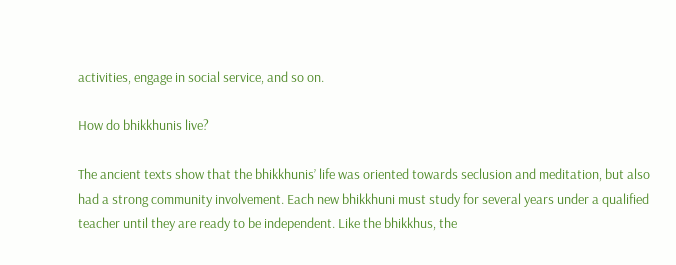activities, engage in social service, and so on.

How do bhikkhunis live?

The ancient texts show that the bhikkhunis’ life was oriented towards seclusion and meditation, but also had a strong community involvement. Each new bhikkhuni must study for several years under a qualified teacher until they are ready to be independent. Like the bhikkhus, the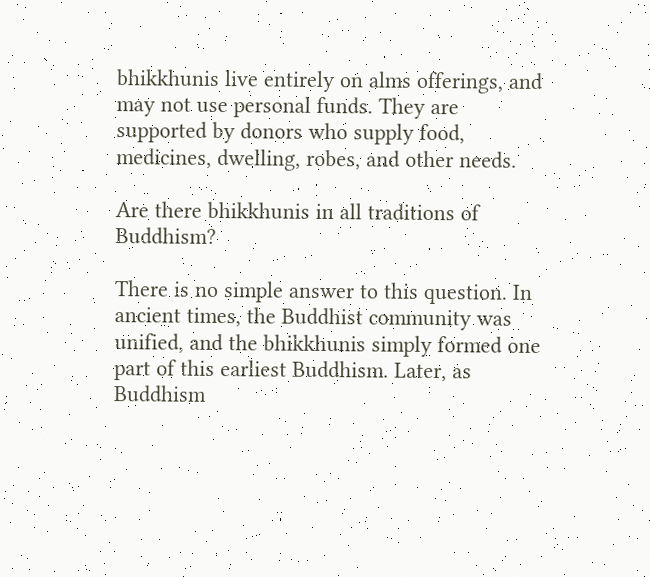bhikkhunis live entirely on alms offerings, and may not use personal funds. They are supported by donors who supply food, medicines, dwelling, robes, and other needs.

Are there bhikkhunis in all traditions of Buddhism?

There is no simple answer to this question. In ancient times, the Buddhist community was unified, and the bhikkhunis simply formed one part of this earliest Buddhism. Later, as Buddhism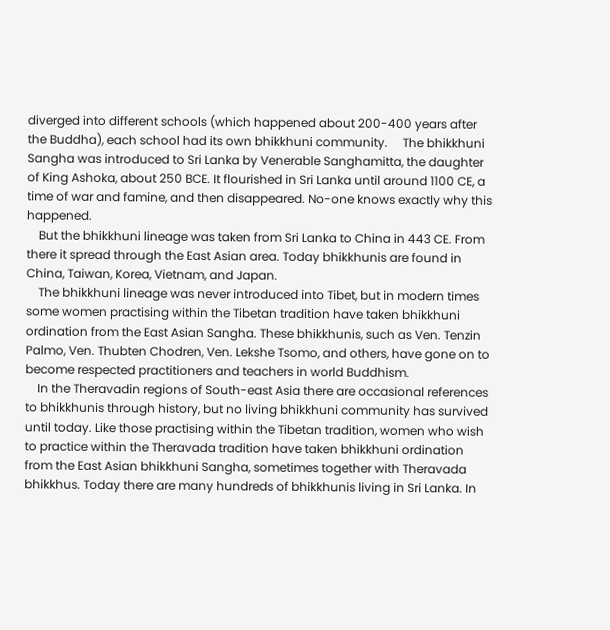diverged into different schools (which happened about 200-400 years after the Buddha), each school had its own bhikkhuni community.     The bhikkhuni Sangha was introduced to Sri Lanka by Venerable Sanghamitta, the daughter of King Ashoka, about 250 BCE. It flourished in Sri Lanka until around 1100 CE, a time of war and famine, and then disappeared. No-one knows exactly why this happened.
    But the bhikkhuni lineage was taken from Sri Lanka to China in 443 CE. From there it spread through the East Asian area. Today bhikkhunis are found in China, Taiwan, Korea, Vietnam, and Japan.
    The bhikkhuni lineage was never introduced into Tibet, but in modern times some women practising within the Tibetan tradition have taken bhikkhuni ordination from the East Asian Sangha. These bhikkhunis, such as Ven. Tenzin Palmo, Ven. Thubten Chodren, Ven. Lekshe Tsomo, and others, have gone on to become respected practitioners and teachers in world Buddhism.
    In the Theravadin regions of South-east Asia there are occasional references to bhikkhunis through history, but no living bhikkhuni community has survived until today. Like those practising within the Tibetan tradition, women who wish to practice within the Theravada tradition have taken bhikkhuni ordination from the East Asian bhikkhuni Sangha, sometimes together with Theravada bhikkhus. Today there are many hundreds of bhikkhunis living in Sri Lanka. In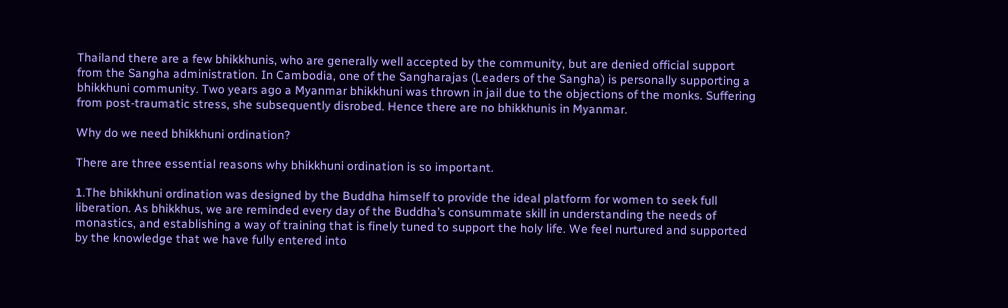Thailand there are a few bhikkhunis, who are generally well accepted by the community, but are denied official support from the Sangha administration. In Cambodia, one of the Sangharajas (Leaders of the Sangha) is personally supporting a bhikkhuni community. Two years ago a Myanmar bhikkhuni was thrown in jail due to the objections of the monks. Suffering from post-traumatic stress, she subsequently disrobed. Hence there are no bhikkhunis in Myanmar.

Why do we need bhikkhuni ordination?

There are three essential reasons why bhikkhuni ordination is so important.

1.The bhikkhuni ordination was designed by the Buddha himself to provide the ideal platform for women to seek full liberation. As bhikkhus, we are reminded every day of the Buddha’s consummate skill in understanding the needs of monastics, and establishing a way of training that is finely tuned to support the holy life. We feel nurtured and supported by the knowledge that we have fully entered into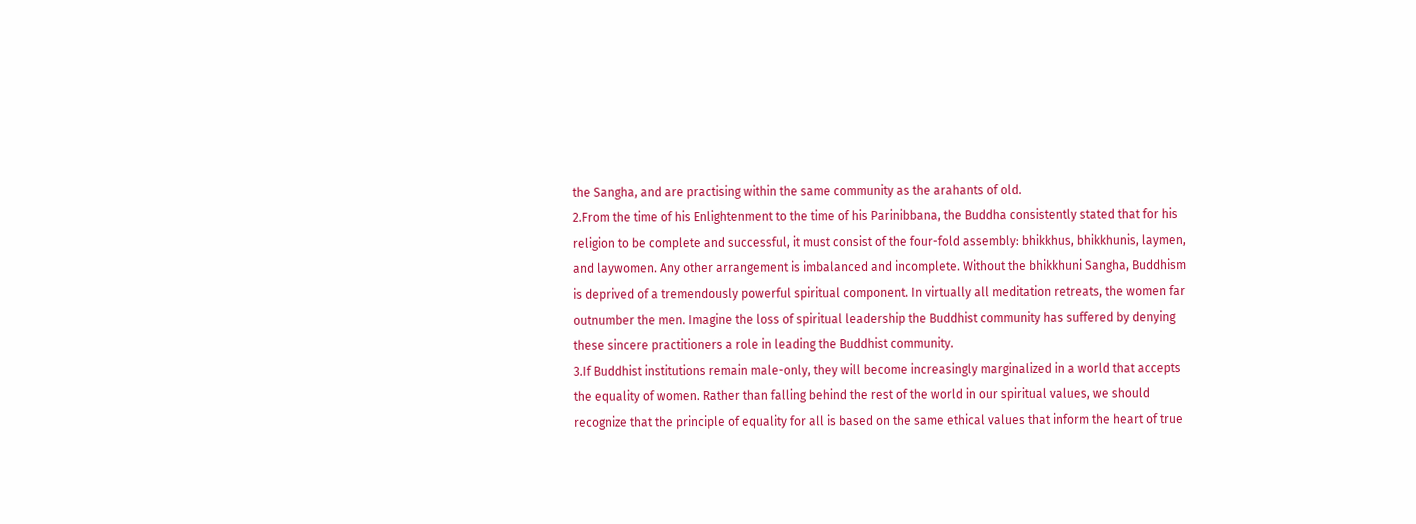the Sangha, and are practising within the same community as the arahants of old.
2.From the time of his Enlightenment to the time of his Parinibbana, the Buddha consistently stated that for his religion to be complete and successful, it must consist of the four-fold assembly: bhikkhus, bhikkhunis, laymen, and laywomen. Any other arrangement is imbalanced and incomplete. Without the bhikkhuni Sangha, Buddhism is deprived of a tremendously powerful spiritual component. In virtually all meditation retreats, the women far outnumber the men. Imagine the loss of spiritual leadership the Buddhist community has suffered by denying these sincere practitioners a role in leading the Buddhist community.
3.If Buddhist institutions remain male-only, they will become increasingly marginalized in a world that accepts the equality of women. Rather than falling behind the rest of the world in our spiritual values, we should recognize that the principle of equality for all is based on the same ethical values that inform the heart of true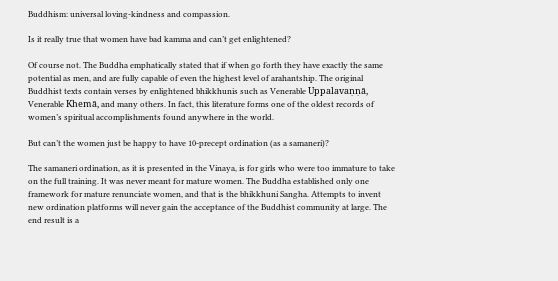Buddhism: universal loving-kindness and compassion.

Is it really true that women have bad kamma and can’t get enlightened?

Of course not. The Buddha emphatically stated that if when go forth they have exactly the same potential as men, and are fully capable of even the highest level of arahantship. The original Buddhist texts contain verses by enlightened bhikkhunis such as Venerable Uppalavaṇṇā, Venerable Khemā, and many others. In fact, this literature forms one of the oldest records of women’s spiritual accomplishments found anywhere in the world.

But can’t the women just be happy to have 10-precept ordination (as a samaneri)?

The samaneri ordination, as it is presented in the Vinaya, is for girls who were too immature to take on the full training. It was never meant for mature women. The Buddha established only one framework for mature renunciate women, and that is the bhikkhuni Sangha. Attempts to invent new ordination platforms will never gain the acceptance of the Buddhist community at large. The end result is a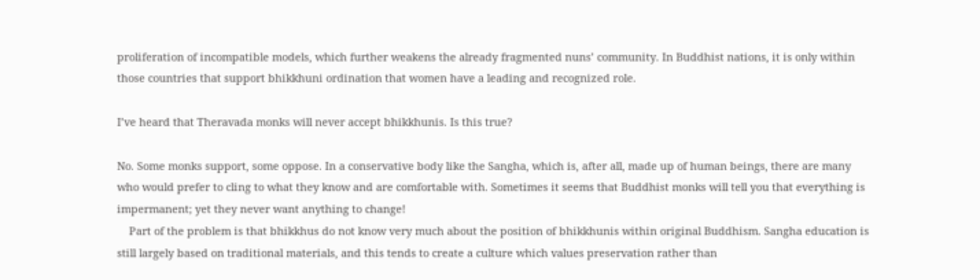proliferation of incompatible models, which further weakens the already fragmented nuns’ community. In Buddhist nations, it is only within those countries that support bhikkhuni ordination that women have a leading and recognized role.

I’ve heard that Theravada monks will never accept bhikkhunis. Is this true?

No. Some monks support, some oppose. In a conservative body like the Sangha, which is, after all, made up of human beings, there are many who would prefer to cling to what they know and are comfortable with. Sometimes it seems that Buddhist monks will tell you that everything is impermanent; yet they never want anything to change!
    Part of the problem is that bhikkhus do not know very much about the position of bhikkhunis within original Buddhism. Sangha education is still largely based on traditional materials, and this tends to create a culture which values preservation rather than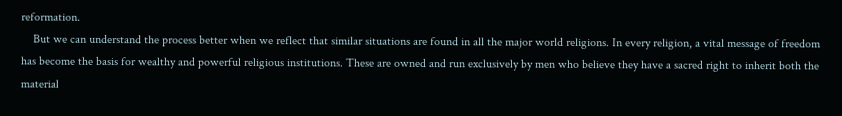reformation.
    But we can understand the process better when we reflect that similar situations are found in all the major world religions. In every religion, a vital message of freedom has become the basis for wealthy and powerful religious institutions. These are owned and run exclusively by men who believe they have a sacred right to inherit both the material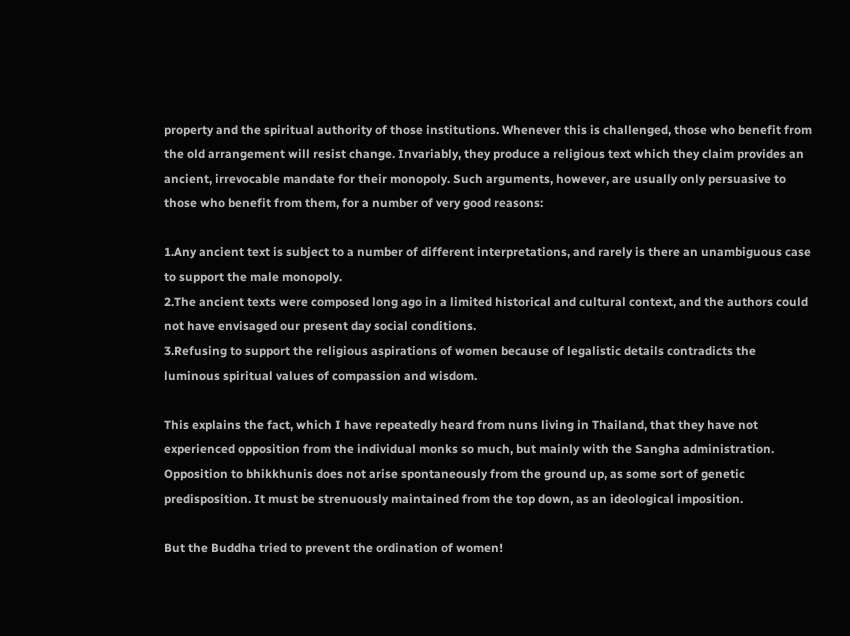property and the spiritual authority of those institutions. Whenever this is challenged, those who benefit from the old arrangement will resist change. Invariably, they produce a religious text which they claim provides an ancient, irrevocable mandate for their monopoly. Such arguments, however, are usually only persuasive to those who benefit from them, for a number of very good reasons:

1.Any ancient text is subject to a number of different interpretations, and rarely is there an unambiguous case to support the male monopoly.
2.The ancient texts were composed long ago in a limited historical and cultural context, and the authors could not have envisaged our present day social conditions.
3.Refusing to support the religious aspirations of women because of legalistic details contradicts the luminous spiritual values of compassion and wisdom.

This explains the fact, which I have repeatedly heard from nuns living in Thailand, that they have not experienced opposition from the individual monks so much, but mainly with the Sangha administration. Opposition to bhikkhunis does not arise spontaneously from the ground up, as some sort of genetic predisposition. It must be strenuously maintained from the top down, as an ideological imposition.

But the Buddha tried to prevent the ordination of women!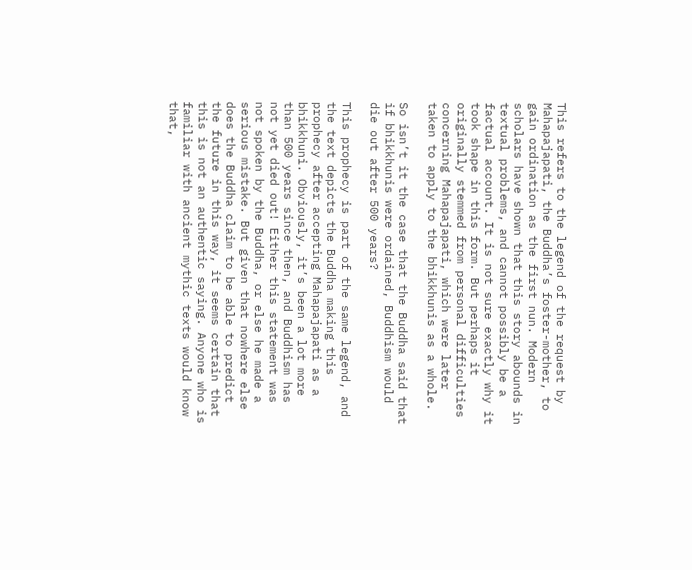This refers to the legend of the request by Mahapajapati, the Buddha’s foster-mother, to gain ordination as the first nun. Modern scholars have shown that this story abounds in textual problems, and cannot possibly be a factual account. It is not sure exactly why it took shape in this form. But perhaps it originally stemmed from personal difficulties concerning Mahapajapati, which were later taken to apply to the bhikkhunis as a whole.

So isn’t it the case that the Buddha said that if bhikkhunis were ordained, Buddhism would die out after 500 years?

This prophecy is part of the same legend, and the text depicts the Buddha making this prophecy after accepting Mahapajapati as a bhikkhuni. Obviously, it’s been a lot more than 500 years since then, and Buddhism has not yet died out! Either this statement was not spoken by the Buddha, or else he made a serious mistake. But given that nowhere else does the Buddha claim to be able to predict the future in this way, it seems certain that this is not an authentic saying. Anyone who is familiar with ancient mythic texts would know that,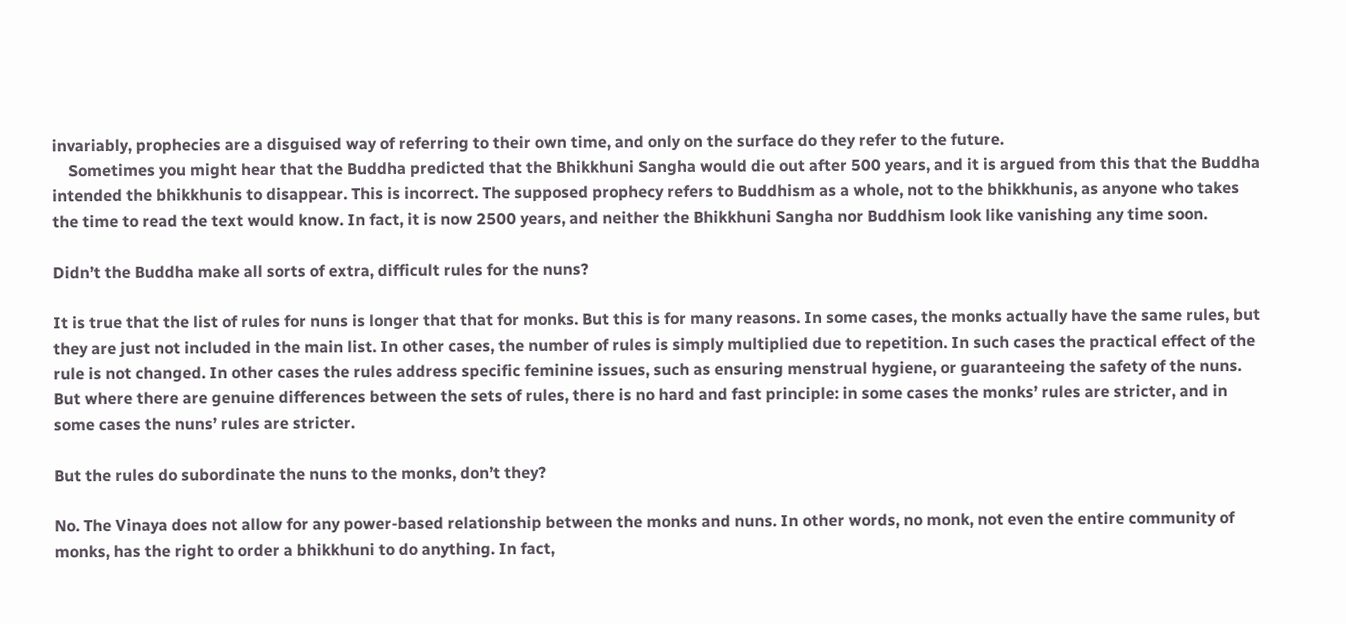invariably, prophecies are a disguised way of referring to their own time, and only on the surface do they refer to the future.
    Sometimes you might hear that the Buddha predicted that the Bhikkhuni Sangha would die out after 500 years, and it is argued from this that the Buddha intended the bhikkhunis to disappear. This is incorrect. The supposed prophecy refers to Buddhism as a whole, not to the bhikkhunis, as anyone who takes the time to read the text would know. In fact, it is now 2500 years, and neither the Bhikkhuni Sangha nor Buddhism look like vanishing any time soon.

Didn’t the Buddha make all sorts of extra, difficult rules for the nuns?

It is true that the list of rules for nuns is longer that that for monks. But this is for many reasons. In some cases, the monks actually have the same rules, but they are just not included in the main list. In other cases, the number of rules is simply multiplied due to repetition. In such cases the practical effect of the rule is not changed. In other cases the rules address specific feminine issues, such as ensuring menstrual hygiene, or guaranteeing the safety of the nuns. But where there are genuine differences between the sets of rules, there is no hard and fast principle: in some cases the monks’ rules are stricter, and in some cases the nuns’ rules are stricter.

But the rules do subordinate the nuns to the monks, don’t they?

No. The Vinaya does not allow for any power-based relationship between the monks and nuns. In other words, no monk, not even the entire community of monks, has the right to order a bhikkhuni to do anything. In fact,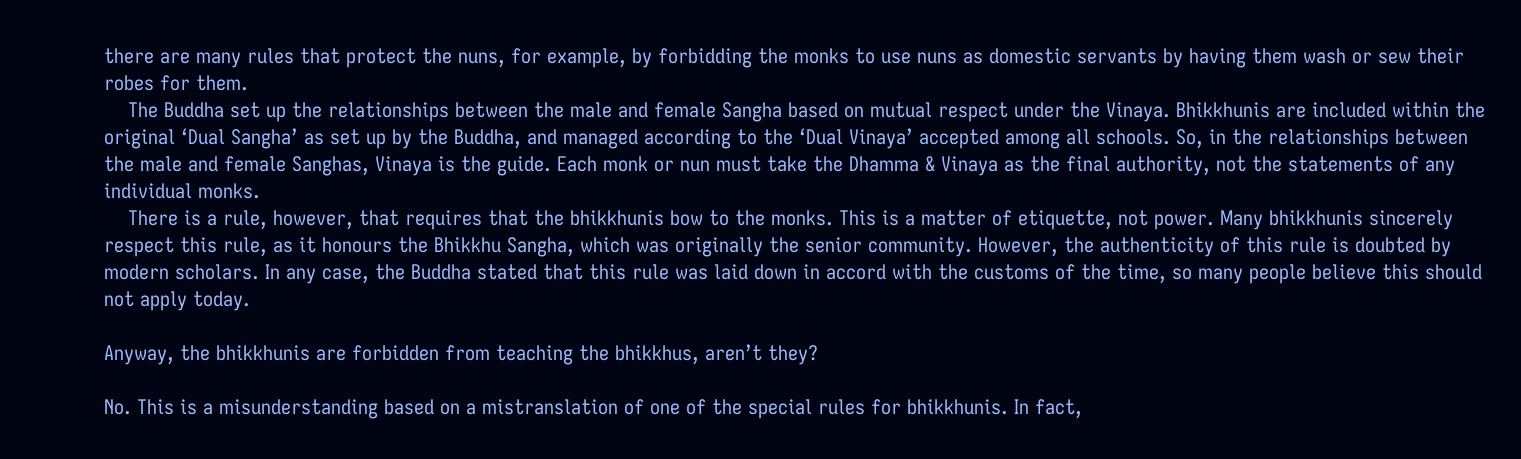there are many rules that protect the nuns, for example, by forbidding the monks to use nuns as domestic servants by having them wash or sew their robes for them.
    The Buddha set up the relationships between the male and female Sangha based on mutual respect under the Vinaya. Bhikkhunis are included within the original ‘Dual Sangha’ as set up by the Buddha, and managed according to the ‘Dual Vinaya’ accepted among all schools. So, in the relationships between the male and female Sanghas, Vinaya is the guide. Each monk or nun must take the Dhamma & Vinaya as the final authority, not the statements of any individual monks.
    There is a rule, however, that requires that the bhikkhunis bow to the monks. This is a matter of etiquette, not power. Many bhikkhunis sincerely respect this rule, as it honours the Bhikkhu Sangha, which was originally the senior community. However, the authenticity of this rule is doubted by modern scholars. In any case, the Buddha stated that this rule was laid down in accord with the customs of the time, so many people believe this should not apply today.

Anyway, the bhikkhunis are forbidden from teaching the bhikkhus, aren’t they?

No. This is a misunderstanding based on a mistranslation of one of the special rules for bhikkhunis. In fact,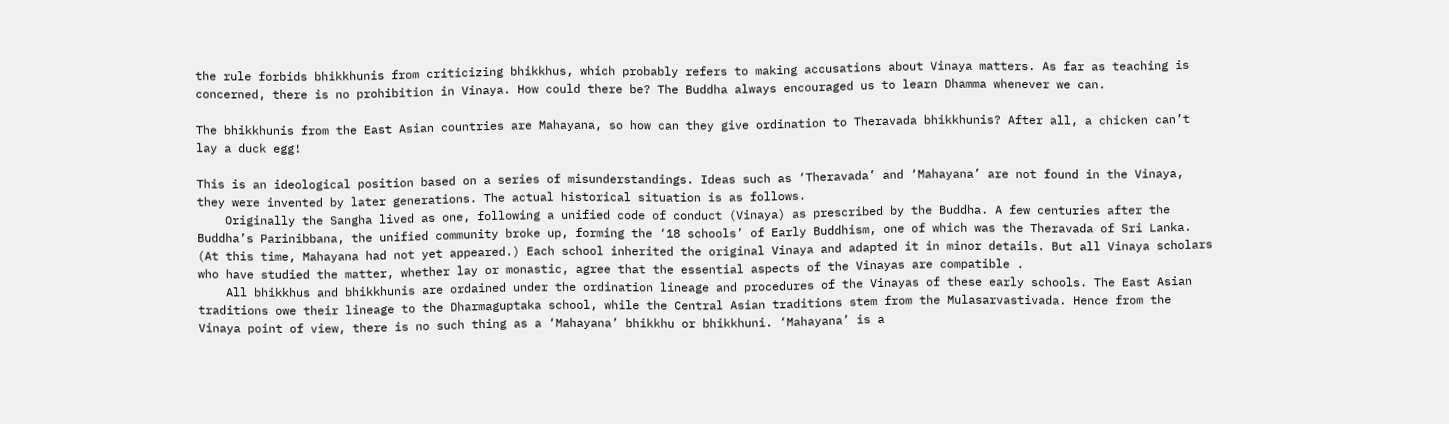the rule forbids bhikkhunis from criticizing bhikkhus, which probably refers to making accusations about Vinaya matters. As far as teaching is concerned, there is no prohibition in Vinaya. How could there be? The Buddha always encouraged us to learn Dhamma whenever we can.

The bhikkhunis from the East Asian countries are Mahayana, so how can they give ordination to Theravada bhikkhunis? After all, a chicken can’t lay a duck egg!

This is an ideological position based on a series of misunderstandings. Ideas such as ‘Theravada’ and ‘Mahayana’ are not found in the Vinaya, they were invented by later generations. The actual historical situation is as follows.
    Originally the Sangha lived as one, following a unified code of conduct (Vinaya) as prescribed by the Buddha. A few centuries after the Buddha’s Parinibbana, the unified community broke up, forming the ‘18 schools’ of Early Buddhism, one of which was the Theravada of Sri Lanka. (At this time, Mahayana had not yet appeared.) Each school inherited the original Vinaya and adapted it in minor details. But all Vinaya scholars who have studied the matter, whether lay or monastic, agree that the essential aspects of the Vinayas are compatible .
    All bhikkhus and bhikkhunis are ordained under the ordination lineage and procedures of the Vinayas of these early schools. The East Asian traditions owe their lineage to the Dharmaguptaka school, while the Central Asian traditions stem from the Mulasarvastivada. Hence from the Vinaya point of view, there is no such thing as a ‘Mahayana’ bhikkhu or bhikkhuni. ‘Mahayana’ is a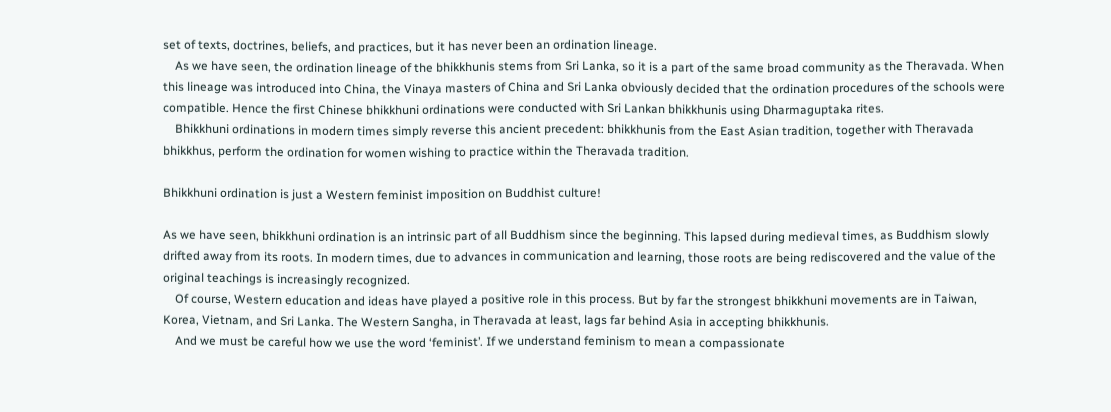set of texts, doctrines, beliefs, and practices, but it has never been an ordination lineage.
    As we have seen, the ordination lineage of the bhikkhunis stems from Sri Lanka, so it is a part of the same broad community as the Theravada. When this lineage was introduced into China, the Vinaya masters of China and Sri Lanka obviously decided that the ordination procedures of the schools were compatible. Hence the first Chinese bhikkhuni ordinations were conducted with Sri Lankan bhikkhunis using Dharmaguptaka rites.
    Bhikkhuni ordinations in modern times simply reverse this ancient precedent: bhikkhunis from the East Asian tradition, together with Theravada bhikkhus, perform the ordination for women wishing to practice within the Theravada tradition.

Bhikkhuni ordination is just a Western feminist imposition on Buddhist culture!

As we have seen, bhikkhuni ordination is an intrinsic part of all Buddhism since the beginning. This lapsed during medieval times, as Buddhism slowly drifted away from its roots. In modern times, due to advances in communication and learning, those roots are being rediscovered and the value of the original teachings is increasingly recognized.
    Of course, Western education and ideas have played a positive role in this process. But by far the strongest bhikkhuni movements are in Taiwan, Korea, Vietnam, and Sri Lanka. The Western Sangha, in Theravada at least, lags far behind Asia in accepting bhikkhunis.
    And we must be careful how we use the word ‘feminist’. If we understand feminism to mean a compassionate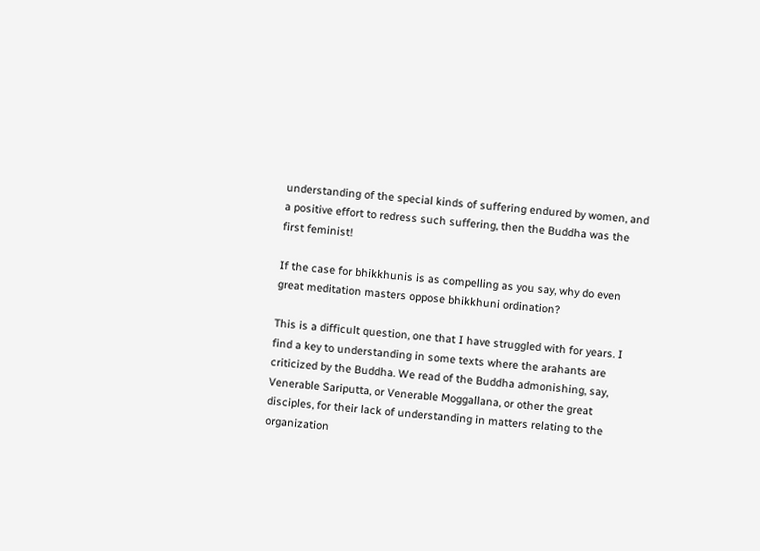understanding of the special kinds of suffering endured by women, and a positive effort to redress such suffering, then the Buddha was the first feminist!

If the case for bhikkhunis is as compelling as you say, why do even great meditation masters oppose bhikkhuni ordination?

This is a difficult question, one that I have struggled with for years. I find a key to understanding in some texts where the arahants are criticized by the Buddha. We read of the Buddha admonishing, say, Venerable Sariputta, or Venerable Moggallana, or other the great disciples, for their lack of understanding in matters relating to the organization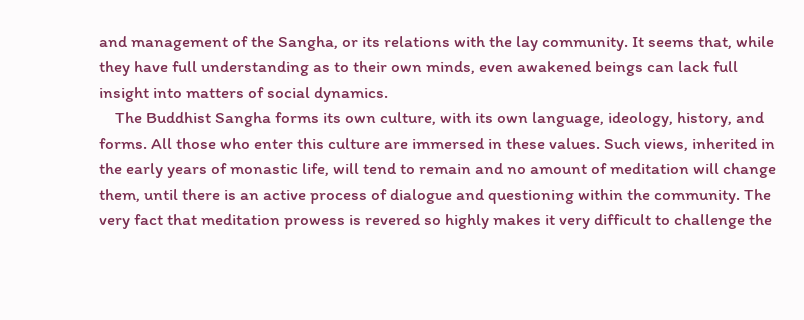and management of the Sangha, or its relations with the lay community. It seems that, while they have full understanding as to their own minds, even awakened beings can lack full insight into matters of social dynamics.
    The Buddhist Sangha forms its own culture, with its own language, ideology, history, and forms. All those who enter this culture are immersed in these values. Such views, inherited in the early years of monastic life, will tend to remain and no amount of meditation will change them, until there is an active process of dialogue and questioning within the community. The very fact that meditation prowess is revered so highly makes it very difficult to challenge the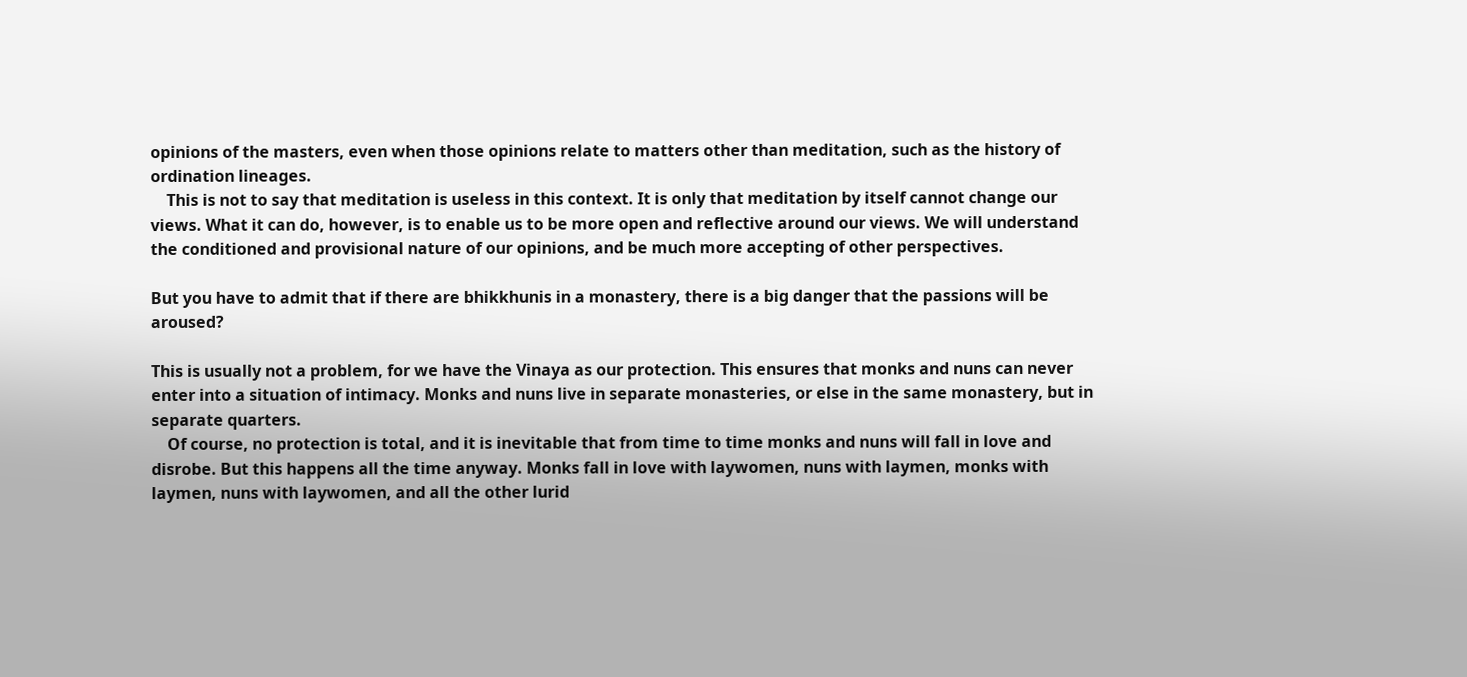opinions of the masters, even when those opinions relate to matters other than meditation, such as the history of ordination lineages.
    This is not to say that meditation is useless in this context. It is only that meditation by itself cannot change our views. What it can do, however, is to enable us to be more open and reflective around our views. We will understand the conditioned and provisional nature of our opinions, and be much more accepting of other perspectives.

But you have to admit that if there are bhikkhunis in a monastery, there is a big danger that the passions will be aroused?

This is usually not a problem, for we have the Vinaya as our protection. This ensures that monks and nuns can never enter into a situation of intimacy. Monks and nuns live in separate monasteries, or else in the same monastery, but in separate quarters.
    Of course, no protection is total, and it is inevitable that from time to time monks and nuns will fall in love and disrobe. But this happens all the time anyway. Monks fall in love with laywomen, nuns with laymen, monks with laymen, nuns with laywomen, and all the other lurid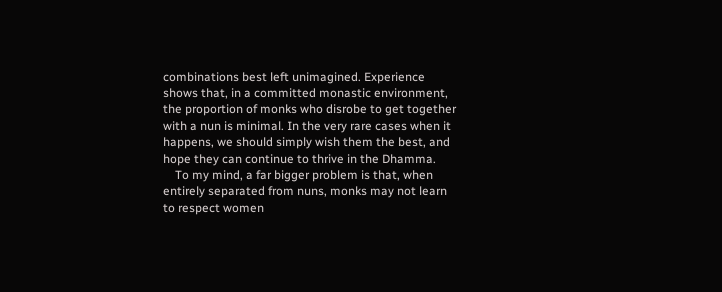combinations best left unimagined. Experience shows that, in a committed monastic environment, the proportion of monks who disrobe to get together with a nun is minimal. In the very rare cases when it happens, we should simply wish them the best, and hope they can continue to thrive in the Dhamma.
    To my mind, a far bigger problem is that, when entirely separated from nuns, monks may not learn to respect women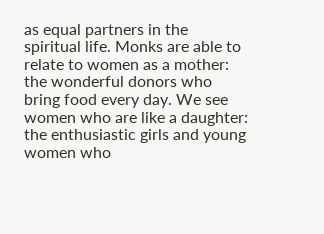as equal partners in the spiritual life. Monks are able to relate to women as a mother: the wonderful donors who bring food every day. We see women who are like a daughter: the enthusiastic girls and young women who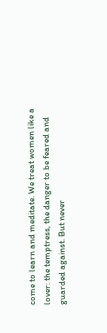come to learn and meditate. We treat women like a lover: the temptress, the danger to be feared and guarded against. But never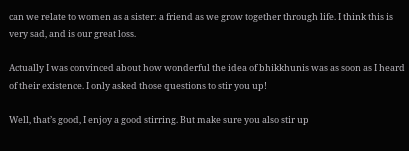can we relate to women as a sister: a friend as we grow together through life. I think this is very sad, and is our great loss.

Actually I was convinced about how wonderful the idea of bhikkhunis was as soon as I heard of their existence. I only asked those questions to stir you up!

Well, that’s good, I enjoy a good stirring. But make sure you also stir up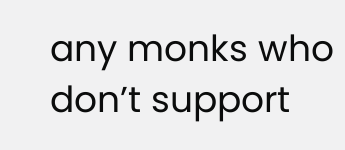any monks who don’t support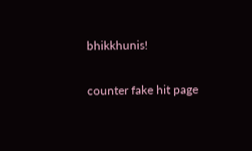bhikkhunis!

counter fake hit page